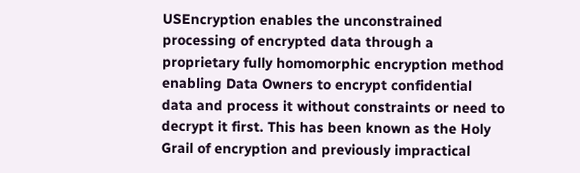USEncryption enables the unconstrained processing of encrypted data through a proprietary fully homomorphic encryption method enabling Data Owners to encrypt confidential data and process it without constraints or need to decrypt it first. This has been known as the Holy Grail of encryption and previously impractical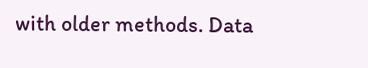with older methods. Data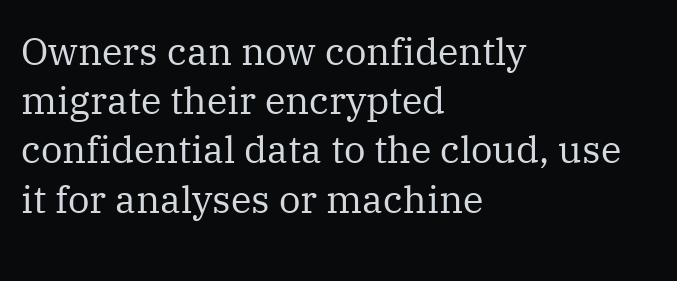Owners can now confidently migrate their encrypted confidential data to the cloud, use it for analyses or machine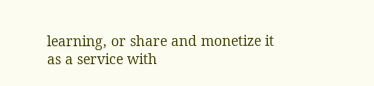learning, or share and monetize it as a service with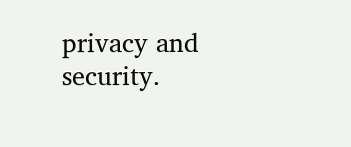privacy and security.